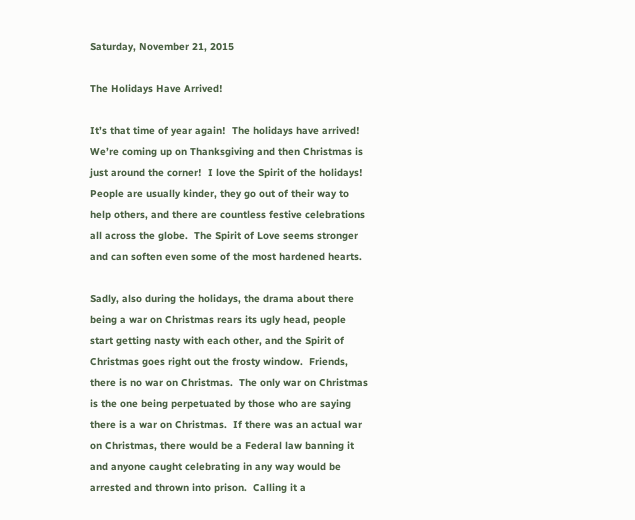Saturday, November 21, 2015

The Holidays Have Arrived!

It’s that time of year again!  The holidays have arrived!  We’re coming up on Thanksgiving and then Christmas is just around the corner!  I love the Spirit of the holidays!  People are usually kinder, they go out of their way to help others, and there are countless festive celebrations all across the globe.  The Spirit of Love seems stronger and can soften even some of the most hardened hearts.

Sadly, also during the holidays, the drama about there being a war on Christmas rears its ugly head, people start getting nasty with each other, and the Spirit of Christmas goes right out the frosty window.  Friends, there is no war on Christmas.  The only war on Christmas is the one being perpetuated by those who are saying there is a war on Christmas.  If there was an actual war on Christmas, there would be a Federal law banning it and anyone caught celebrating in any way would be arrested and thrown into prison.  Calling it a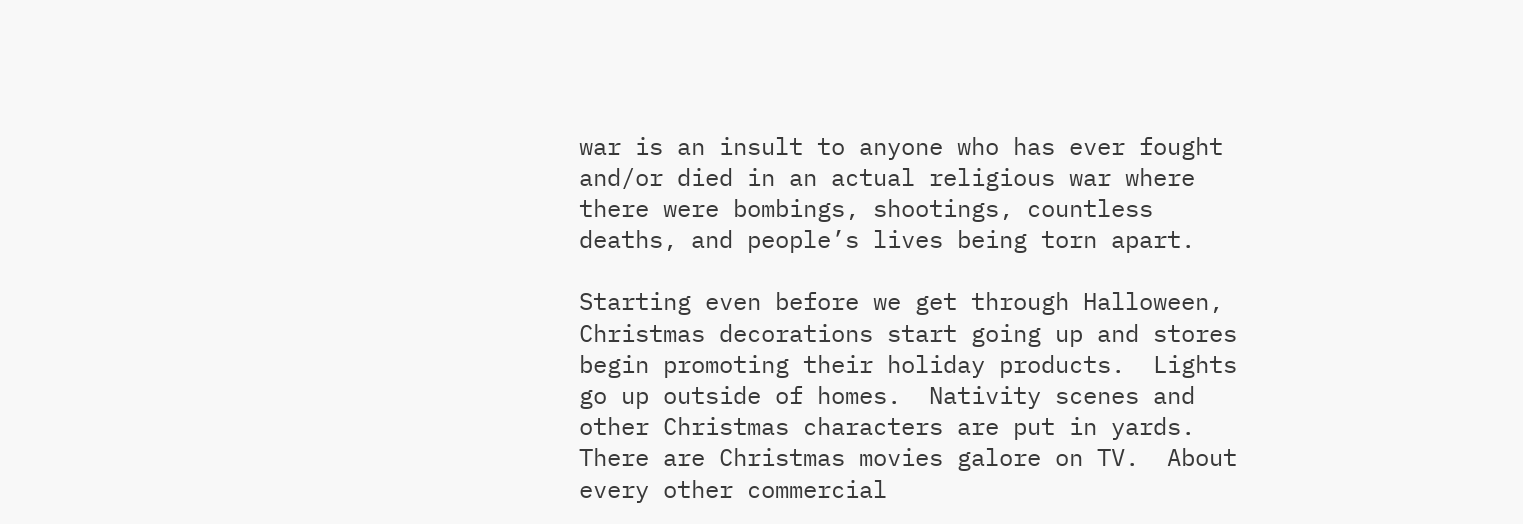war is an insult to anyone who has ever fought and/or died in an actual religious war where there were bombings, shootings, countless deaths, and people’s lives being torn apart.

Starting even before we get through Halloween, Christmas decorations start going up and stores begin promoting their holiday products.  Lights go up outside of homes.  Nativity scenes and other Christmas characters are put in yards.  There are Christmas movies galore on TV.  About every other commercial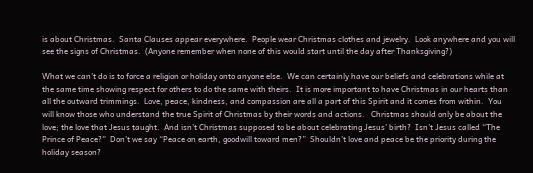is about Christmas.  Santa Clauses appear everywhere.  People wear Christmas clothes and jewelry.  Look anywhere and you will see the signs of Christmas.  (Anyone remember when none of this would start until the day after Thanksgiving?)

What we can’t do is to force a religion or holiday onto anyone else.  We can certainly have our beliefs and celebrations while at the same time showing respect for others to do the same with theirs.  It is more important to have Christmas in our hearts than all the outward trimmings.  Love, peace, kindness, and compassion are all a part of this Spirit and it comes from within.  You will know those who understand the true Spirit of Christmas by their words and actions.   Christmas should only be about the love; the love that Jesus taught.  And isn’t Christmas supposed to be about celebrating Jesus’ birth?  Isn’t Jesus called “The Prince of Peace?”  Don’t we say “Peace on earth, goodwill toward men?”  Shouldn’t love and peace be the priority during the holiday season?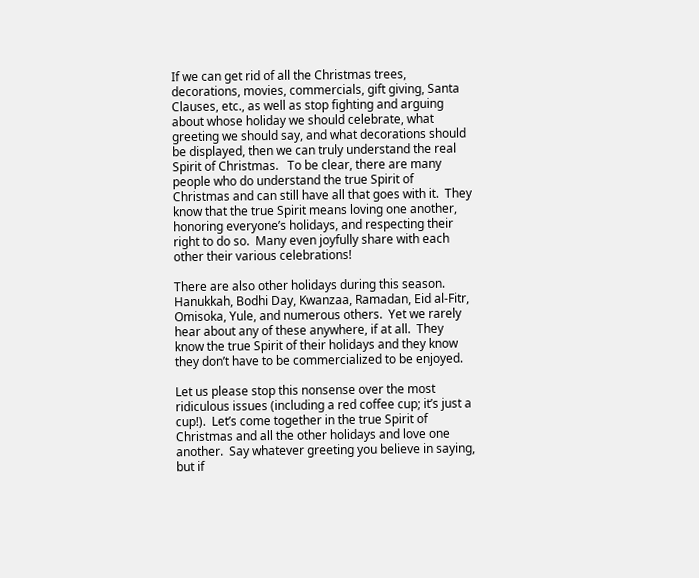If we can get rid of all the Christmas trees, decorations, movies, commercials, gift giving, Santa Clauses, etc., as well as stop fighting and arguing about whose holiday we should celebrate, what greeting we should say, and what decorations should be displayed, then we can truly understand the real Spirit of Christmas.   To be clear, there are many people who do understand the true Spirit of Christmas and can still have all that goes with it.  They know that the true Spirit means loving one another, honoring everyone’s holidays, and respecting their right to do so.  Many even joyfully share with each other their various celebrations!

There are also other holidays during this season.  Hanukkah, Bodhi Day, Kwanzaa, Ramadan, Eid al-Fitr, Omisoka, Yule, and numerous others.  Yet we rarely hear about any of these anywhere, if at all.  They know the true Spirit of their holidays and they know they don’t have to be commercialized to be enjoyed.

Let us please stop this nonsense over the most ridiculous issues (including a red coffee cup; it’s just a cup!).  Let’s come together in the true Spirit of Christmas and all the other holidays and love one another.  Say whatever greeting you believe in saying, but if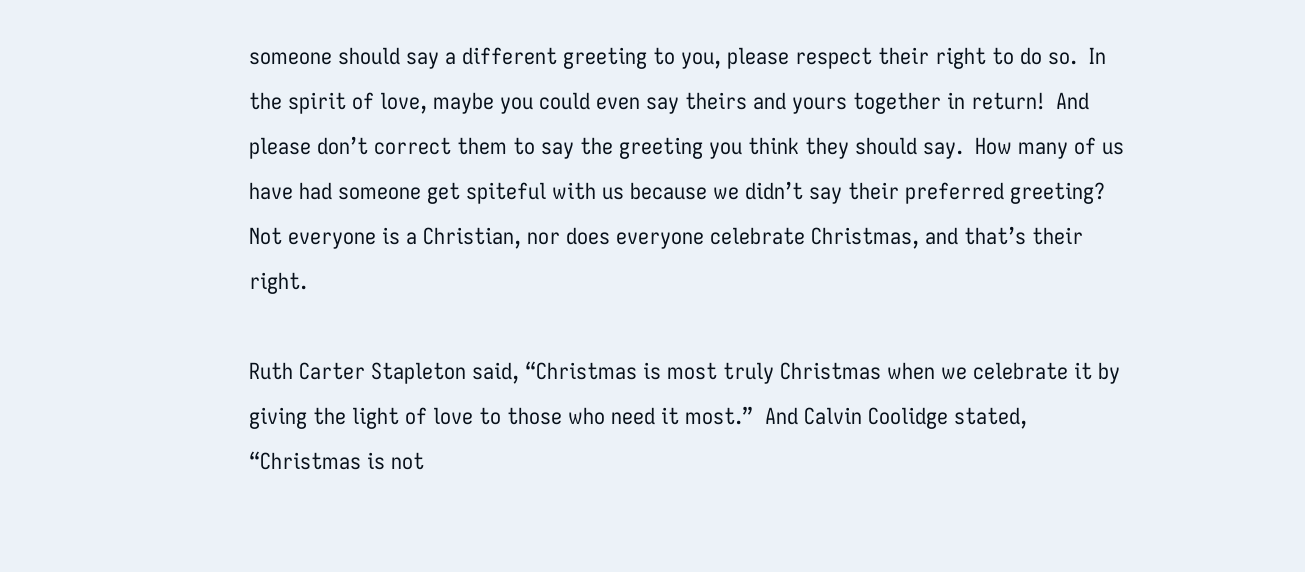someone should say a different greeting to you, please respect their right to do so.  In the spirit of love, maybe you could even say theirs and yours together in return!  And please don’t correct them to say the greeting you think they should say.  How many of us have had someone get spiteful with us because we didn’t say their preferred greeting?  Not everyone is a Christian, nor does everyone celebrate Christmas, and that’s their right.

Ruth Carter Stapleton said, “Christmas is most truly Christmas when we celebrate it by giving the light of love to those who need it most.”  And Calvin Coolidge stated, “Christmas is not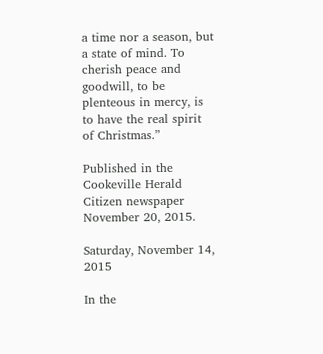a time nor a season, but a state of mind. To cherish peace and goodwill, to be plenteous in mercy, is to have the real spirit of Christmas.”

Published in the Cookeville Herald Citizen newspaper November 20, 2015.

Saturday, November 14, 2015

In the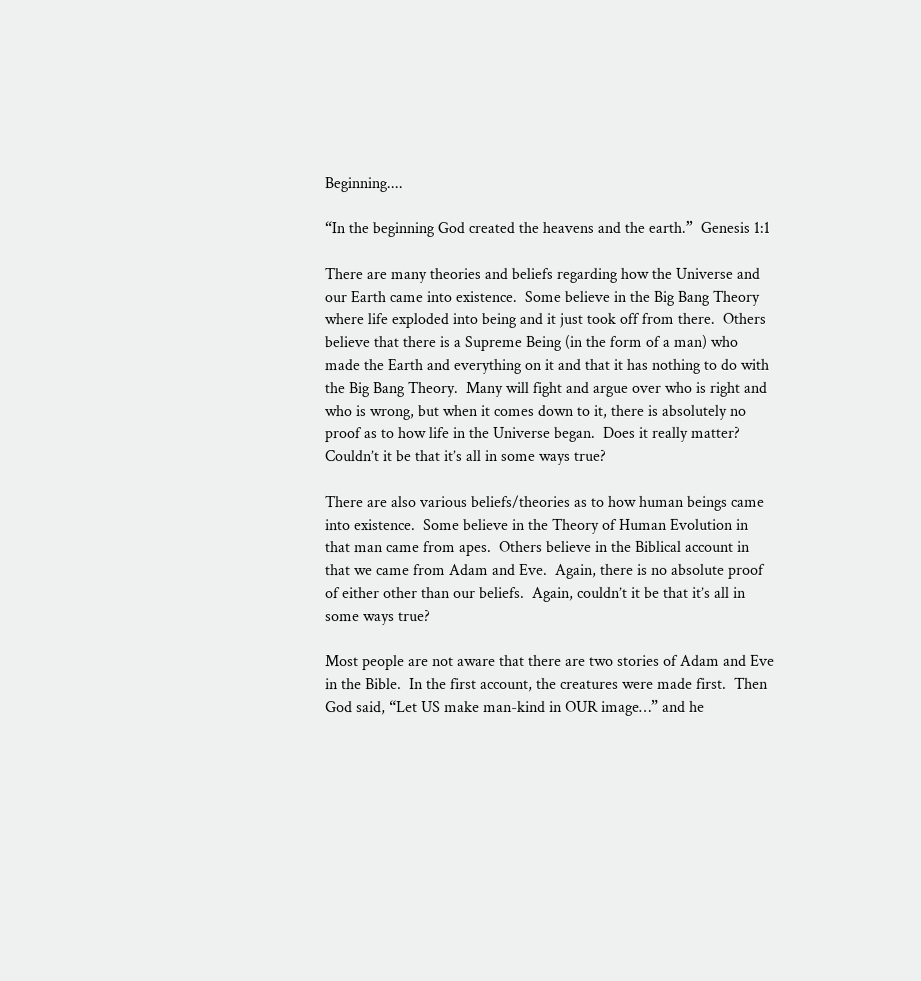Beginning....

“In the beginning God created the heavens and the earth.”  Genesis 1:1

There are many theories and beliefs regarding how the Universe and our Earth came into existence.  Some believe in the Big Bang Theory where life exploded into being and it just took off from there.  Others believe that there is a Supreme Being (in the form of a man) who made the Earth and everything on it and that it has nothing to do with the Big Bang Theory.  Many will fight and argue over who is right and who is wrong, but when it comes down to it, there is absolutely no proof as to how life in the Universe began.  Does it really matter?  Couldn’t it be that it’s all in some ways true?

There are also various beliefs/theories as to how human beings came into existence.  Some believe in the Theory of Human Evolution in that man came from apes.  Others believe in the Biblical account in that we came from Adam and Eve.  Again, there is no absolute proof of either other than our beliefs.  Again, couldn’t it be that it’s all in some ways true?

Most people are not aware that there are two stories of Adam and Eve in the Bible.  In the first account, the creatures were made first.  Then God said, “Let US make man-kind in OUR image…” and he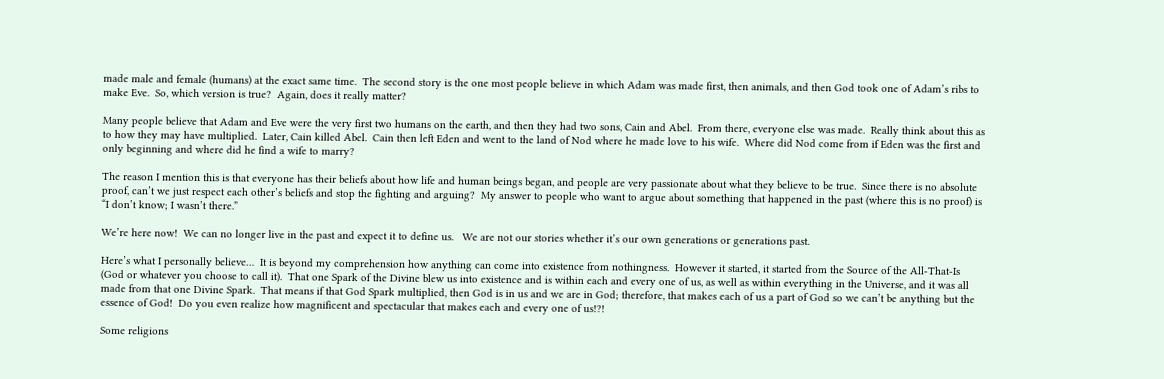made male and female (humans) at the exact same time.  The second story is the one most people believe in which Adam was made first, then animals, and then God took one of Adam’s ribs to make Eve.  So, which version is true?  Again, does it really matter?

Many people believe that Adam and Eve were the very first two humans on the earth, and then they had two sons, Cain and Abel.  From there, everyone else was made.  Really think about this as to how they may have multiplied.  Later, Cain killed Abel.  Cain then left Eden and went to the land of Nod where he made love to his wife.  Where did Nod come from if Eden was the first and only beginning and where did he find a wife to marry?

The reason I mention this is that everyone has their beliefs about how life and human beings began, and people are very passionate about what they believe to be true.  Since there is no absolute proof, can’t we just respect each other’s beliefs and stop the fighting and arguing?  My answer to people who want to argue about something that happened in the past (where this is no proof) is “I don’t know; I wasn’t there.”

We’re here now!  We can no longer live in the past and expect it to define us.   We are not our stories whether it’s our own generations or generations past.

Here’s what I personally believe…  It is beyond my comprehension how anything can come into existence from nothingness.  However it started, it started from the Source of the All-That-Is (God or whatever you choose to call it).  That one Spark of the Divine blew us into existence and is within each and every one of us, as well as within everything in the Universe, and it was all made from that one Divine Spark.  That means if that God Spark multiplied, then God is in us and we are in God; therefore, that makes each of us a part of God so we can’t be anything but the essence of God!  Do you even realize how magnificent and spectacular that makes each and every one of us!?!

Some religions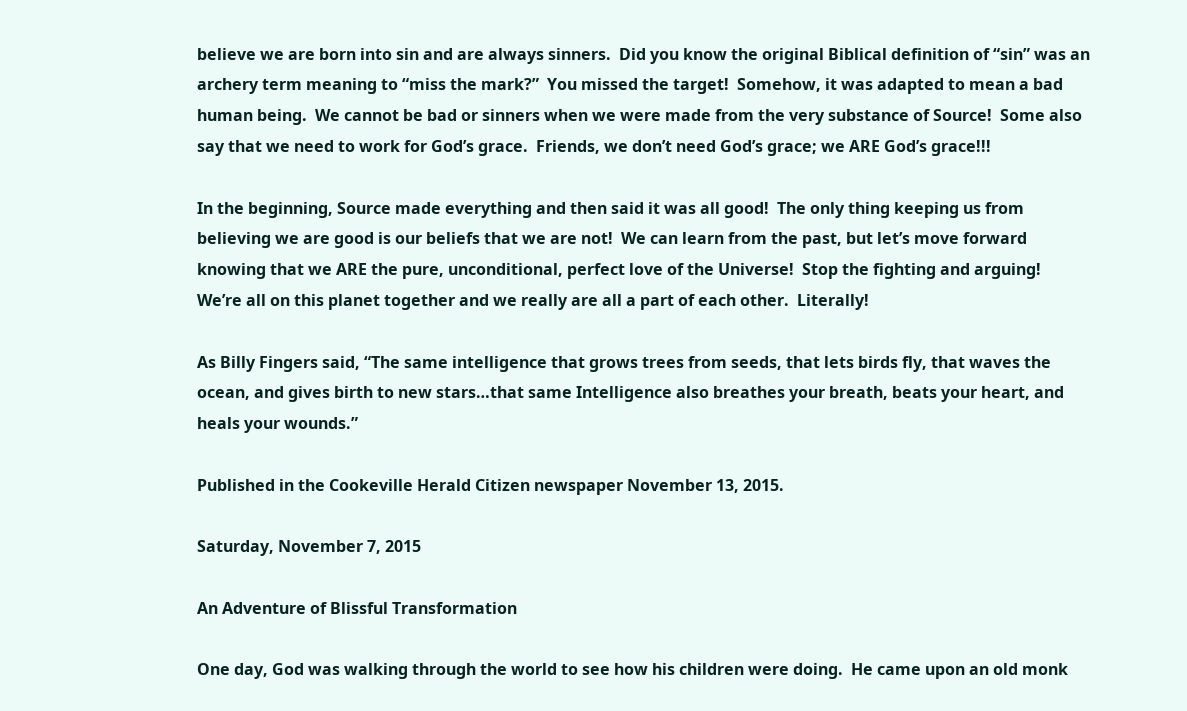believe we are born into sin and are always sinners.  Did you know the original Biblical definition of “sin” was an archery term meaning to “miss the mark?”  You missed the target!  Somehow, it was adapted to mean a bad human being.  We cannot be bad or sinners when we were made from the very substance of Source!  Some also say that we need to work for God’s grace.  Friends, we don’t need God’s grace; we ARE God’s grace!!!

In the beginning, Source made everything and then said it was all good!  The only thing keeping us from believing we are good is our beliefs that we are not!  We can learn from the past, but let’s move forward knowing that we ARE the pure, unconditional, perfect love of the Universe!  Stop the fighting and arguing!  We’re all on this planet together and we really are all a part of each other.  Literally!

As Billy Fingers said, “The same intelligence that grows trees from seeds, that lets birds fly, that waves the ocean, and gives birth to new stars…that same Intelligence also breathes your breath, beats your heart, and heals your wounds.”

Published in the Cookeville Herald Citizen newspaper November 13, 2015.

Saturday, November 7, 2015

An Adventure of Blissful Transformation

One day, God was walking through the world to see how his children were doing.  He came upon an old monk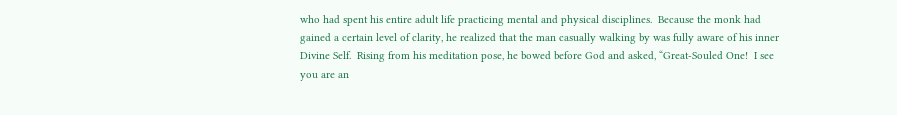who had spent his entire adult life practicing mental and physical disciplines.  Because the monk had gained a certain level of clarity, he realized that the man casually walking by was fully aware of his inner Divine Self.  Rising from his meditation pose, he bowed before God and asked, “Great-Souled One!  I see you are an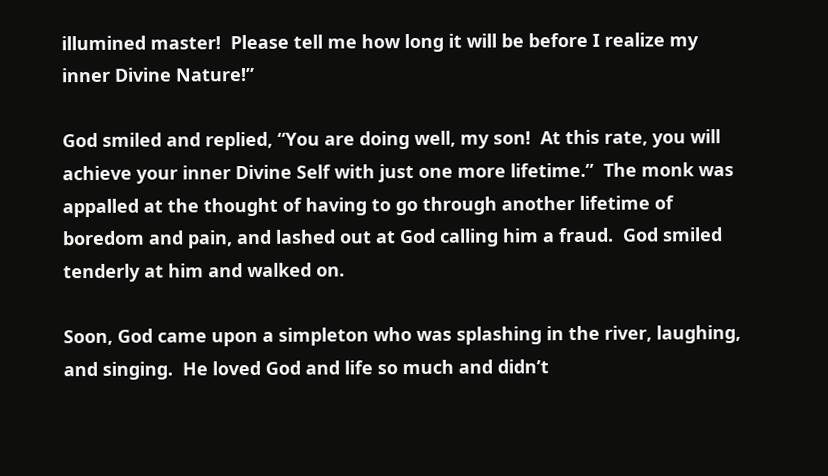illumined master!  Please tell me how long it will be before I realize my inner Divine Nature!”

God smiled and replied, “You are doing well, my son!  At this rate, you will achieve your inner Divine Self with just one more lifetime.”  The monk was appalled at the thought of having to go through another lifetime of boredom and pain, and lashed out at God calling him a fraud.  God smiled tenderly at him and walked on.

Soon, God came upon a simpleton who was splashing in the river, laughing, and singing.  He loved God and life so much and didn’t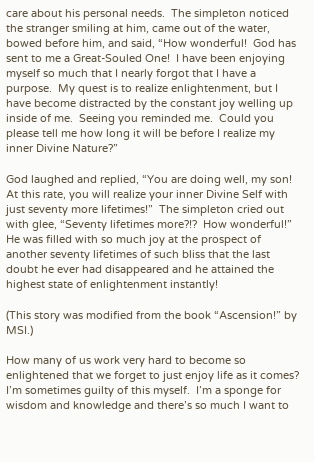care about his personal needs.  The simpleton noticed the stranger smiling at him, came out of the water, bowed before him, and said, “How wonderful!  God has sent to me a Great-Souled One!  I have been enjoying myself so much that I nearly forgot that I have a purpose.  My quest is to realize enlightenment, but I have become distracted by the constant joy welling up inside of me.  Seeing you reminded me.  Could you please tell me how long it will be before I realize my inner Divine Nature?”

God laughed and replied, “You are doing well, my son!  At this rate, you will realize your inner Divine Self with just seventy more lifetimes!”  The simpleton cried out with glee, “Seventy lifetimes more?!?  How wonderful!”  He was filled with so much joy at the prospect of another seventy lifetimes of such bliss that the last doubt he ever had disappeared and he attained the highest state of enlightenment instantly!

(This story was modified from the book “Ascension!” by MSI.)

How many of us work very hard to become so enlightened that we forget to just enjoy life as it comes?  I’m sometimes guilty of this myself.  I’m a sponge for wisdom and knowledge and there’s so much I want to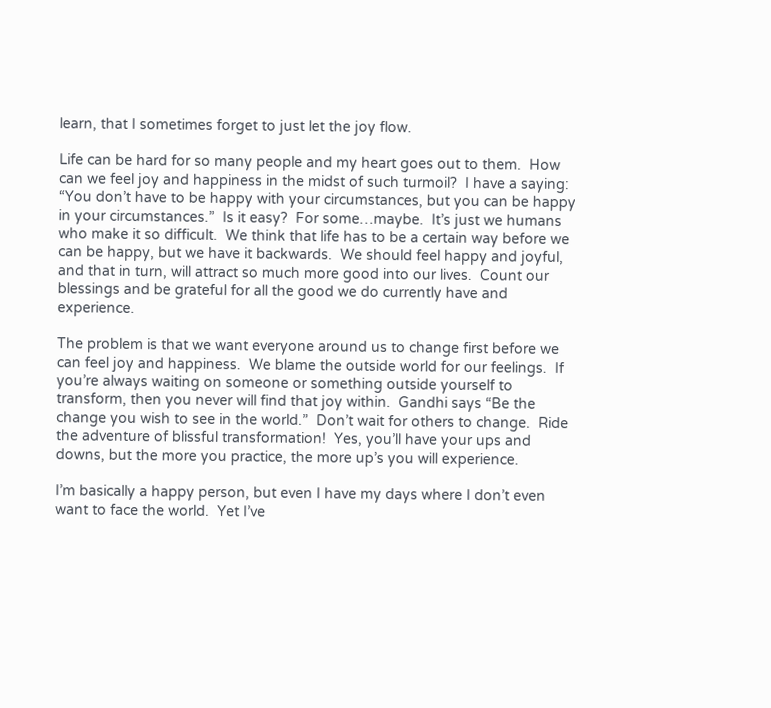learn, that I sometimes forget to just let the joy flow.

Life can be hard for so many people and my heart goes out to them.  How can we feel joy and happiness in the midst of such turmoil?  I have a saying:  “You don’t have to be happy with your circumstances, but you can be happy in your circumstances.”  Is it easy?  For some…maybe.  It’s just we humans who make it so difficult.  We think that life has to be a certain way before we can be happy, but we have it backwards.  We should feel happy and joyful, and that in turn, will attract so much more good into our lives.  Count our blessings and be grateful for all the good we do currently have and experience.

The problem is that we want everyone around us to change first before we can feel joy and happiness.  We blame the outside world for our feelings.  If you’re always waiting on someone or something outside yourself to transform, then you never will find that joy within.  Gandhi says “Be the change you wish to see in the world.”  Don’t wait for others to change.  Ride the adventure of blissful transformation!  Yes, you’ll have your ups and downs, but the more you practice, the more up’s you will experience.

I’m basically a happy person, but even I have my days where I don’t even want to face the world.  Yet I’ve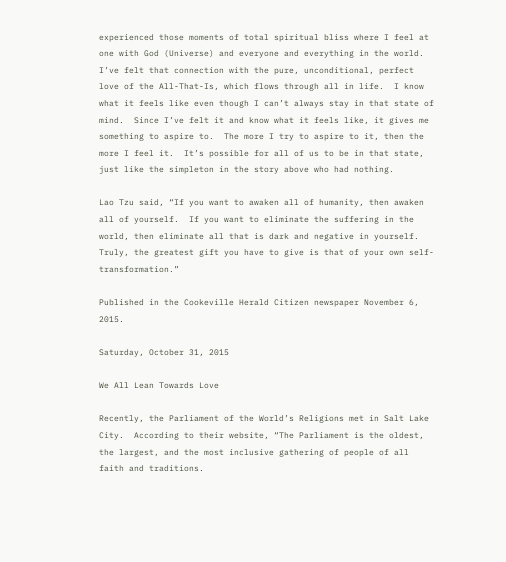experienced those moments of total spiritual bliss where I feel at one with God (Universe) and everyone and everything in the world.  I’ve felt that connection with the pure, unconditional, perfect love of the All-That-Is, which flows through all in life.  I know what it feels like even though I can’t always stay in that state of mind.  Since I’ve felt it and know what it feels like, it gives me something to aspire to.  The more I try to aspire to it, then the more I feel it.  It’s possible for all of us to be in that state, just like the simpleton in the story above who had nothing.

Lao Tzu said, “If you want to awaken all of humanity, then awaken all of yourself.  If you want to eliminate the suffering in the world, then eliminate all that is dark and negative in yourself.  Truly, the greatest gift you have to give is that of your own self-transformation.”

Published in the Cookeville Herald Citizen newspaper November 6, 2015.

Saturday, October 31, 2015

We All Lean Towards Love

Recently, the Parliament of the World’s Religions met in Salt Lake City.  According to their website, “The Parliament is the oldest, the largest, and the most inclusive gathering of people of all faith and traditions.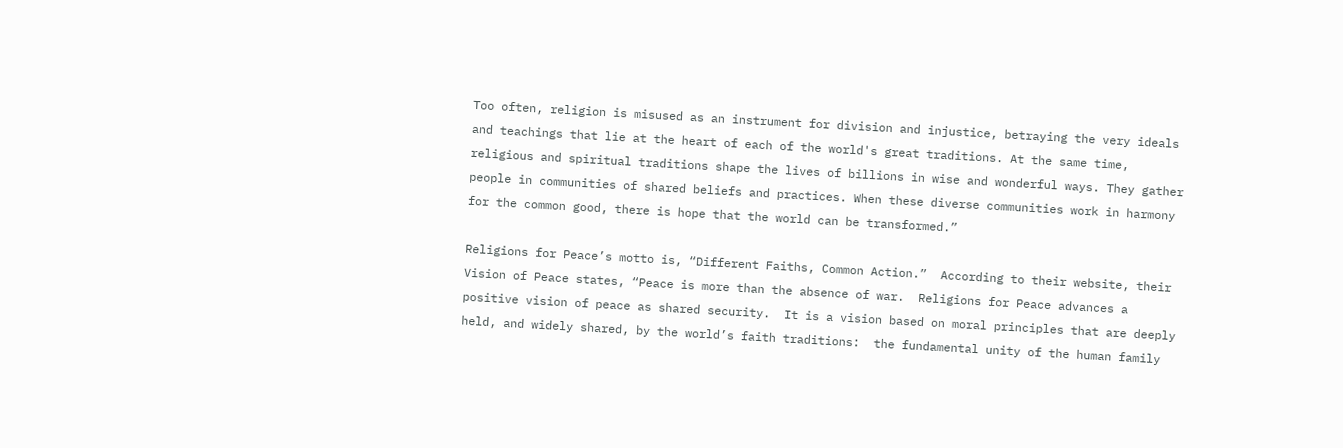Too often, religion is misused as an instrument for division and injustice, betraying the very ideals and teachings that lie at the heart of each of the world's great traditions. At the same time, religious and spiritual traditions shape the lives of billions in wise and wonderful ways. They gather people in communities of shared beliefs and practices. When these diverse communities work in harmony for the common good, there is hope that the world can be transformed.”

Religions for Peace’s motto is, “Different Faiths, Common Action.”  According to their website, their Vision of Peace states, “Peace is more than the absence of war.  Religions for Peace advances a positive vision of peace as shared security.  It is a vision based on moral principles that are deeply held, and widely shared, by the world’s faith traditions:  the fundamental unity of the human family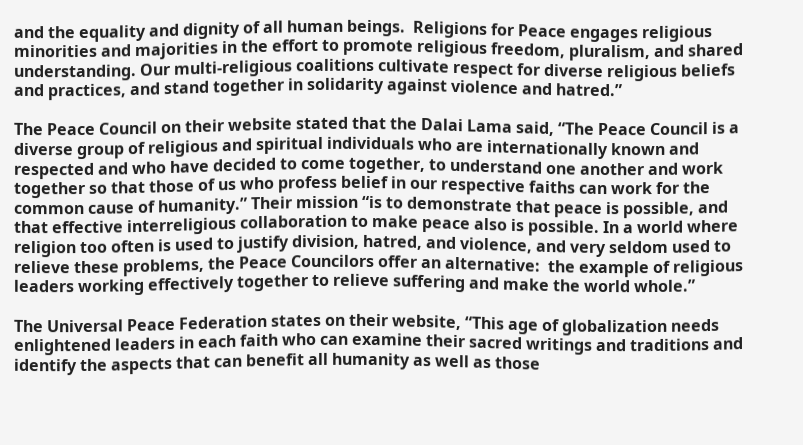and the equality and dignity of all human beings.  Religions for Peace engages religious minorities and majorities in the effort to promote religious freedom, pluralism, and shared understanding. Our multi-religious coalitions cultivate respect for diverse religious beliefs and practices, and stand together in solidarity against violence and hatred.”

The Peace Council on their website stated that the Dalai Lama said, “The Peace Council is a diverse group of religious and spiritual individuals who are internationally known and respected and who have decided to come together, to understand one another and work together so that those of us who profess belief in our respective faiths can work for the common cause of humanity.” Their mission “is to demonstrate that peace is possible, and that effective interreligious collaboration to make peace also is possible. In a world where religion too often is used to justify division, hatred, and violence, and very seldom used to relieve these problems, the Peace Councilors offer an alternative:  the example of religious leaders working effectively together to relieve suffering and make the world whole.”

The Universal Peace Federation states on their website, “This age of globalization needs enlightened leaders in each faith who can examine their sacred writings and traditions and identify the aspects that can benefit all humanity as well as those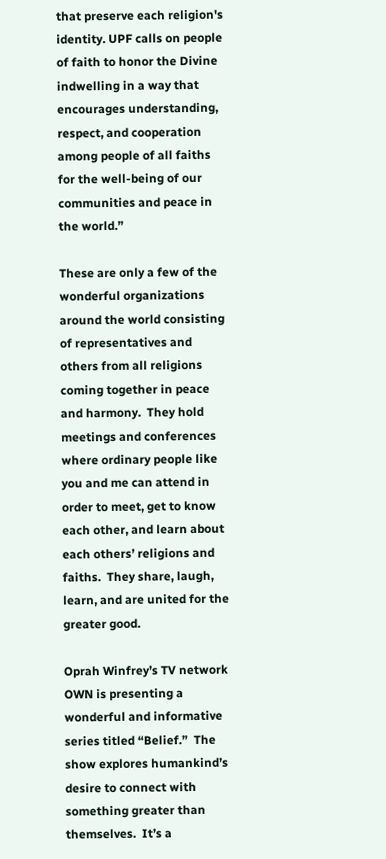that preserve each religion's identity. UPF calls on people of faith to honor the Divine indwelling in a way that encourages understanding, respect, and cooperation among people of all faiths for the well-being of our communities and peace in the world.”

These are only a few of the wonderful organizations around the world consisting of representatives and others from all religions coming together in peace and harmony.  They hold meetings and conferences where ordinary people like you and me can attend in order to meet, get to know each other, and learn about each others’ religions and faiths.  They share, laugh, learn, and are united for the greater good.

Oprah Winfrey’s TV network OWN is presenting a wonderful and informative series titled “Belief.”  The show explores humankind’s desire to connect with something greater than themselves.  It’s a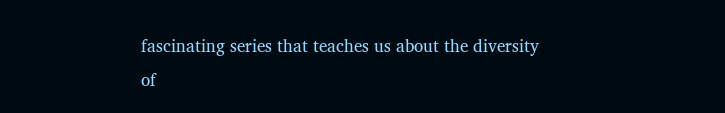fascinating series that teaches us about the diversity of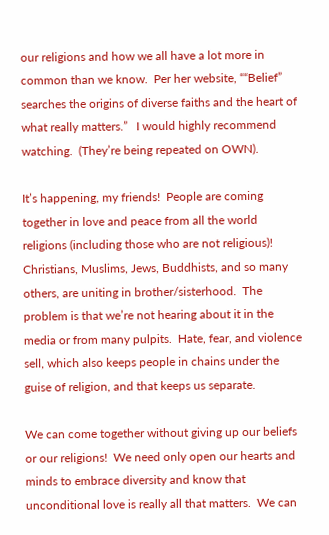our religions and how we all have a lot more in common than we know.  Per her website, ““Belief” searches the origins of diverse faiths and the heart of what really matters.”   I would highly recommend watching.  (They’re being repeated on OWN).

It’s happening, my friends!  People are coming together in love and peace from all the world religions (including those who are not religious)!  Christians, Muslims, Jews, Buddhists, and so many others, are uniting in brother/sisterhood.  The problem is that we’re not hearing about it in the media or from many pulpits.  Hate, fear, and violence sell, which also keeps people in chains under the guise of religion, and that keeps us separate.

We can come together without giving up our beliefs or our religions!  We need only open our hearts and minds to embrace diversity and know that unconditional love is really all that matters.  We can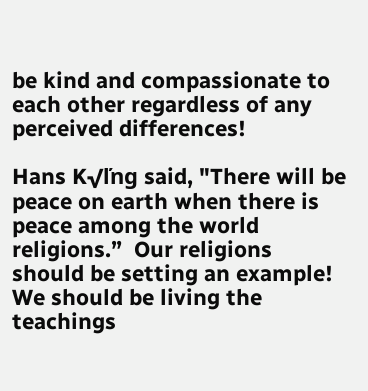be kind and compassionate to each other regardless of any perceived differences!

Hans K√ľng said, "There will be peace on earth when there is peace among the world religions.”  Our religions should be setting an example!  We should be living the teachings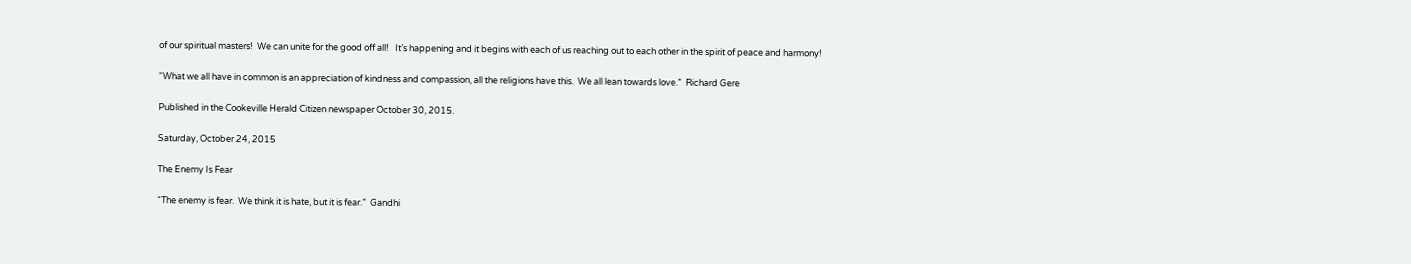of our spiritual masters!  We can unite for the good off all!   It’s happening and it begins with each of us reaching out to each other in the spirit of peace and harmony!

“What we all have in common is an appreciation of kindness and compassion, all the religions have this.  We all lean towards love.”  Richard Gere

Published in the Cookeville Herald Citizen newspaper October 30, 2015.

Saturday, October 24, 2015

The Enemy Is Fear

“The enemy is fear.  We think it is hate, but it is fear.”  Gandhi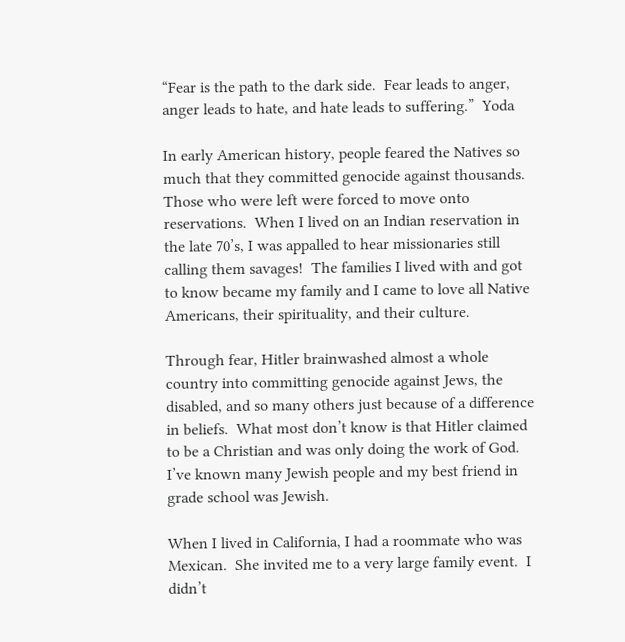“Fear is the path to the dark side.  Fear leads to anger, anger leads to hate, and hate leads to suffering.”  Yoda

In early American history, people feared the Natives so much that they committed genocide against thousands.  Those who were left were forced to move onto reservations.  When I lived on an Indian reservation in the late 70’s, I was appalled to hear missionaries still calling them savages!  The families I lived with and got to know became my family and I came to love all Native Americans, their spirituality, and their culture.

Through fear, Hitler brainwashed almost a whole country into committing genocide against Jews, the disabled, and so many others just because of a difference in beliefs.  What most don’t know is that Hitler claimed to be a Christian and was only doing the work of God.  I’ve known many Jewish people and my best friend in grade school was Jewish.

When I lived in California, I had a roommate who was Mexican.  She invited me to a very large family event.  I didn’t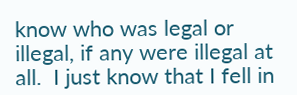know who was legal or illegal, if any were illegal at all.  I just know that I fell in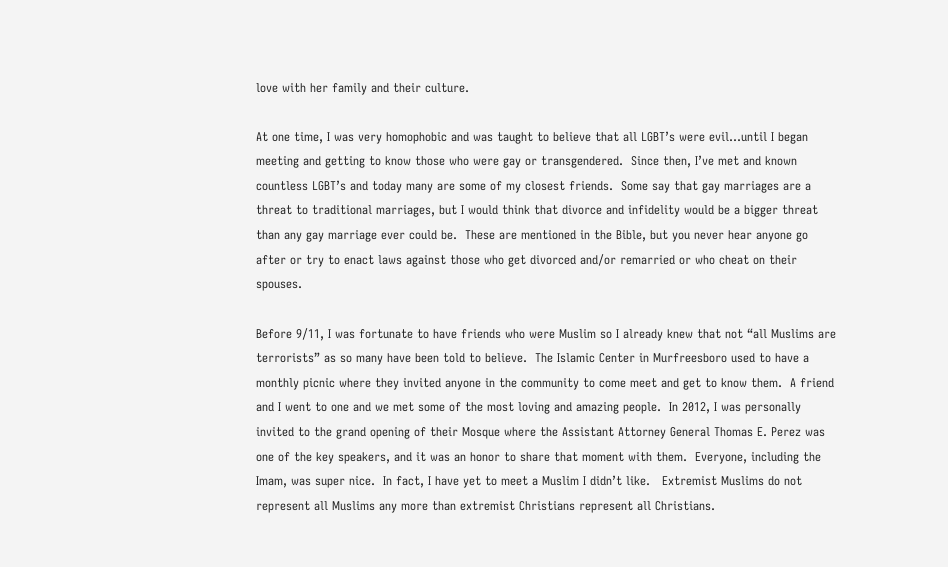love with her family and their culture.

At one time, I was very homophobic and was taught to believe that all LGBT’s were evil…until I began meeting and getting to know those who were gay or transgendered.  Since then, I’ve met and known countless LGBT’s and today many are some of my closest friends.  Some say that gay marriages are a threat to traditional marriages, but I would think that divorce and infidelity would be a bigger threat than any gay marriage ever could be.  These are mentioned in the Bible, but you never hear anyone go after or try to enact laws against those who get divorced and/or remarried or who cheat on their spouses.

Before 9/11, I was fortunate to have friends who were Muslim so I already knew that not “all Muslims are terrorists” as so many have been told to believe.  The Islamic Center in Murfreesboro used to have a monthly picnic where they invited anyone in the community to come meet and get to know them.  A friend and I went to one and we met some of the most loving and amazing people.  In 2012, I was personally invited to the grand opening of their Mosque where the Assistant Attorney General Thomas E. Perez was one of the key speakers, and it was an honor to share that moment with them.  Everyone, including the Imam, was super nice.  In fact, I have yet to meet a Muslim I didn’t like.   Extremist Muslims do not represent all Muslims any more than extremist Christians represent all Christians.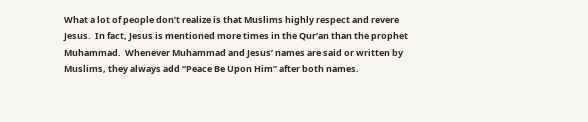What a lot of people don’t realize is that Muslims highly respect and revere Jesus.  In fact, Jesus is mentioned more times in the Qur’an than the prophet Muhammad.  Whenever Muhammad and Jesus’ names are said or written by Muslims, they always add “Peace Be Upon Him” after both names.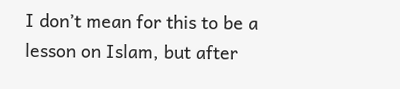I don’t mean for this to be a lesson on Islam, but after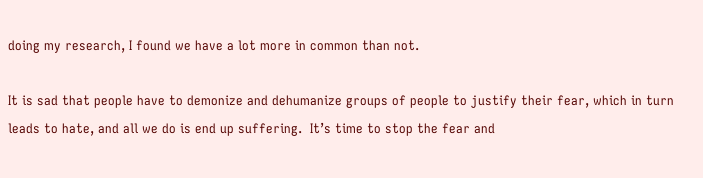doing my research, I found we have a lot more in common than not.

It is sad that people have to demonize and dehumanize groups of people to justify their fear, which in turn leads to hate, and all we do is end up suffering.  It’s time to stop the fear and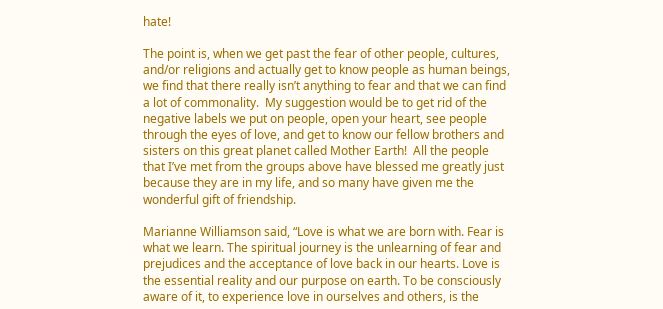hate!

The point is, when we get past the fear of other people, cultures, and/or religions and actually get to know people as human beings, we find that there really isn’t anything to fear and that we can find a lot of commonality.  My suggestion would be to get rid of the negative labels we put on people, open your heart, see people through the eyes of love, and get to know our fellow brothers and sisters on this great planet called Mother Earth!  All the people that I’ve met from the groups above have blessed me greatly just because they are in my life, and so many have given me the wonderful gift of friendship.

Marianne Williamson said, “Love is what we are born with. Fear is what we learn. The spiritual journey is the unlearning of fear and prejudices and the acceptance of love back in our hearts. Love is the essential reality and our purpose on earth. To be consciously aware of it, to experience love in ourselves and others, is the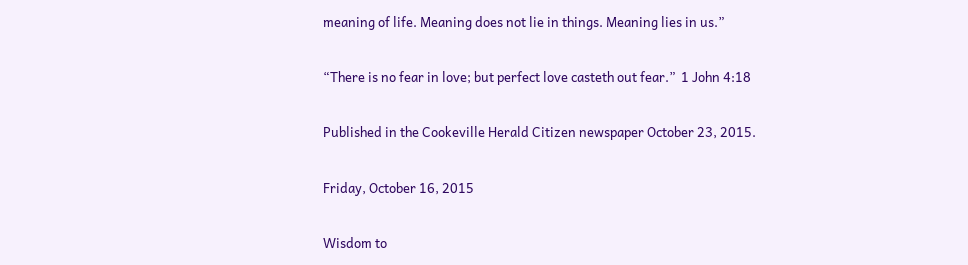meaning of life. Meaning does not lie in things. Meaning lies in us.”

“There is no fear in love; but perfect love casteth out fear.”  1 John 4:18

Published in the Cookeville Herald Citizen newspaper October 23, 2015.

Friday, October 16, 2015

Wisdom to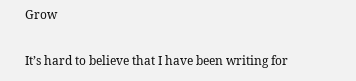Grow

It’s hard to believe that I have been writing for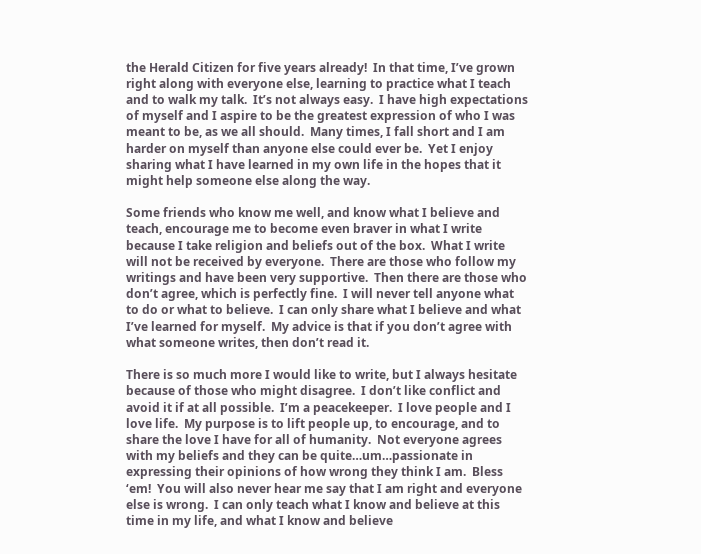the Herald Citizen for five years already!  In that time, I’ve grown right along with everyone else, learning to practice what I teach and to walk my talk.  It’s not always easy.  I have high expectations of myself and I aspire to be the greatest expression of who I was meant to be, as we all should.  Many times, I fall short and I am harder on myself than anyone else could ever be.  Yet I enjoy sharing what I have learned in my own life in the hopes that it might help someone else along the way.

Some friends who know me well, and know what I believe and teach, encourage me to become even braver in what I write because I take religion and beliefs out of the box.  What I write will not be received by everyone.  There are those who follow my writings and have been very supportive.  Then there are those who don’t agree, which is perfectly fine.  I will never tell anyone what to do or what to believe.  I can only share what I believe and what I’ve learned for myself.  My advice is that if you don’t agree with what someone writes, then don’t read it.

There is so much more I would like to write, but I always hesitate because of those who might disagree.  I don’t like conflict and avoid it if at all possible.  I’m a peacekeeper.  I love people and I love life.  My purpose is to lift people up, to encourage, and to share the love I have for all of humanity.  Not everyone agrees with my beliefs and they can be quite…um…passionate in expressing their opinions of how wrong they think I am.  Bless ‘em!  You will also never hear me say that I am right and everyone else is wrong.  I can only teach what I know and believe at this time in my life, and what I know and believe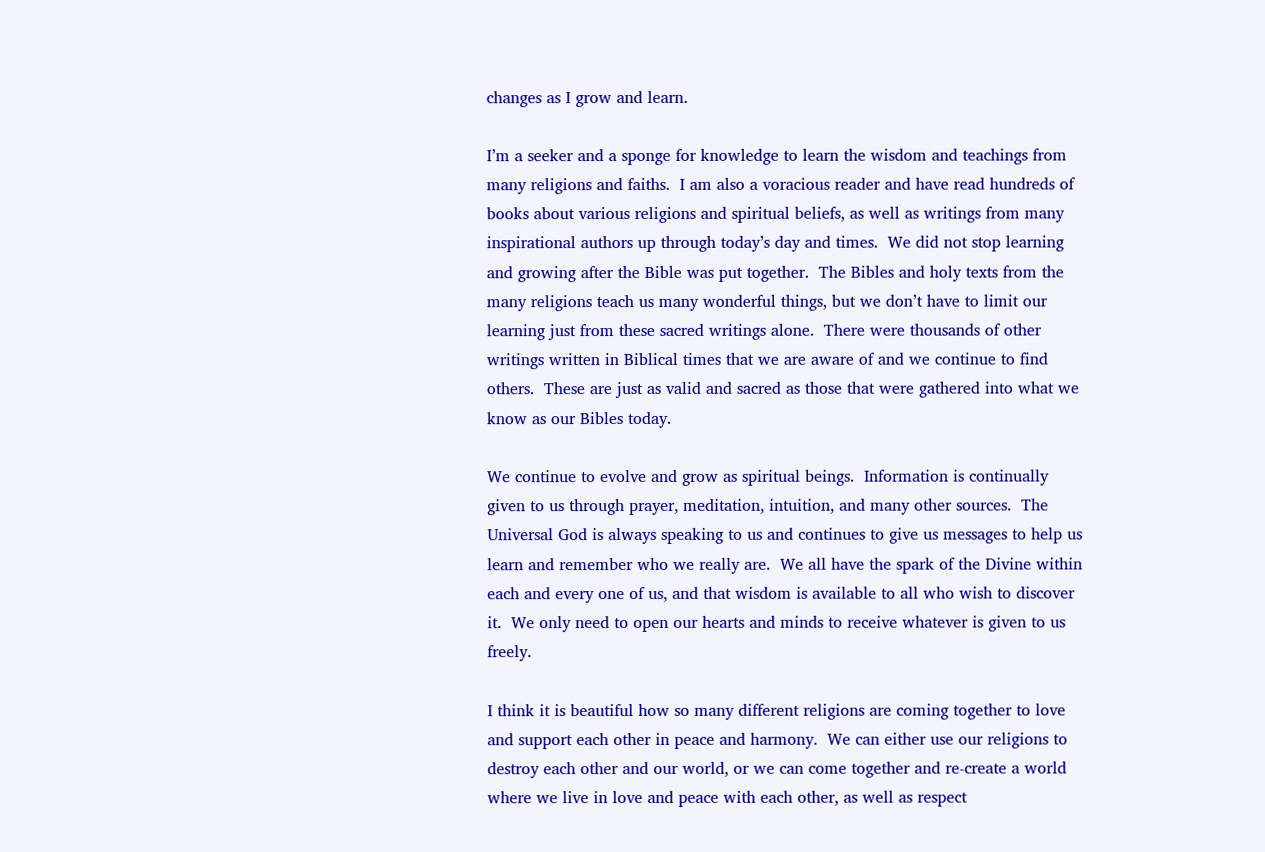changes as I grow and learn.

I’m a seeker and a sponge for knowledge to learn the wisdom and teachings from many religions and faiths.  I am also a voracious reader and have read hundreds of books about various religions and spiritual beliefs, as well as writings from many inspirational authors up through today’s day and times.  We did not stop learning and growing after the Bible was put together.  The Bibles and holy texts from the many religions teach us many wonderful things, but we don’t have to limit our learning just from these sacred writings alone.  There were thousands of other writings written in Biblical times that we are aware of and we continue to find others.  These are just as valid and sacred as those that were gathered into what we know as our Bibles today.

We continue to evolve and grow as spiritual beings.  Information is continually given to us through prayer, meditation, intuition, and many other sources.  The Universal God is always speaking to us and continues to give us messages to help us learn and remember who we really are.  We all have the spark of the Divine within each and every one of us, and that wisdom is available to all who wish to discover it.  We only need to open our hearts and minds to receive whatever is given to us freely.

I think it is beautiful how so many different religions are coming together to love and support each other in peace and harmony.  We can either use our religions to destroy each other and our world, or we can come together and re-create a world where we live in love and peace with each other, as well as respect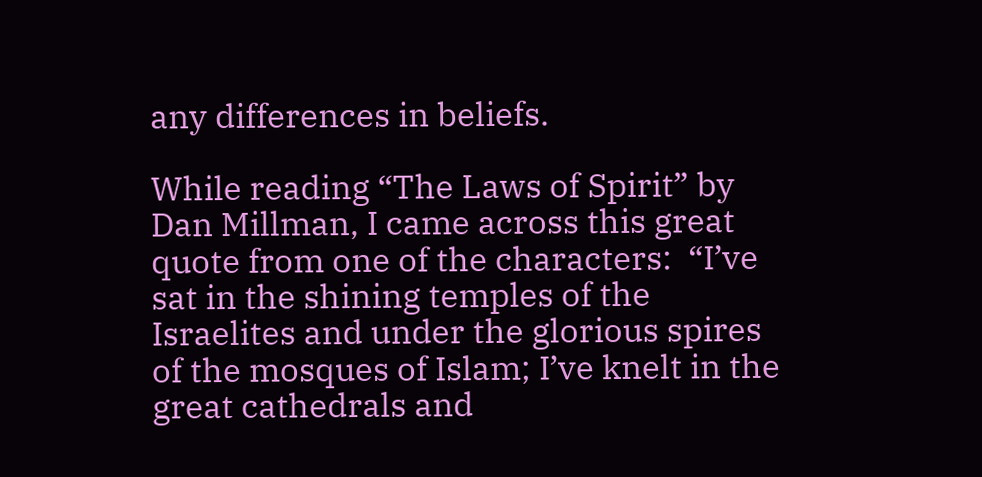any differences in beliefs.

While reading “The Laws of Spirit” by Dan Millman, I came across this great quote from one of the characters:  “I’ve sat in the shining temples of the Israelites and under the glorious spires of the mosques of Islam; I’ve knelt in the great cathedrals and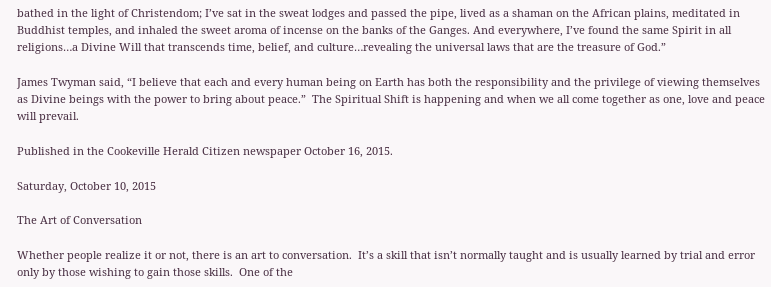bathed in the light of Christendom; I’ve sat in the sweat lodges and passed the pipe, lived as a shaman on the African plains, meditated in Buddhist temples, and inhaled the sweet aroma of incense on the banks of the Ganges. And everywhere, I’ve found the same Spirit in all religions…a Divine Will that transcends time, belief, and culture…revealing the universal laws that are the treasure of God.”

James Twyman said, “I believe that each and every human being on Earth has both the responsibility and the privilege of viewing themselves as Divine beings with the power to bring about peace.”  The Spiritual Shift is happening and when we all come together as one, love and peace will prevail.

Published in the Cookeville Herald Citizen newspaper October 16, 2015.

Saturday, October 10, 2015

The Art of Conversation

Whether people realize it or not, there is an art to conversation.  It’s a skill that isn’t normally taught and is usually learned by trial and error only by those wishing to gain those skills.  One of the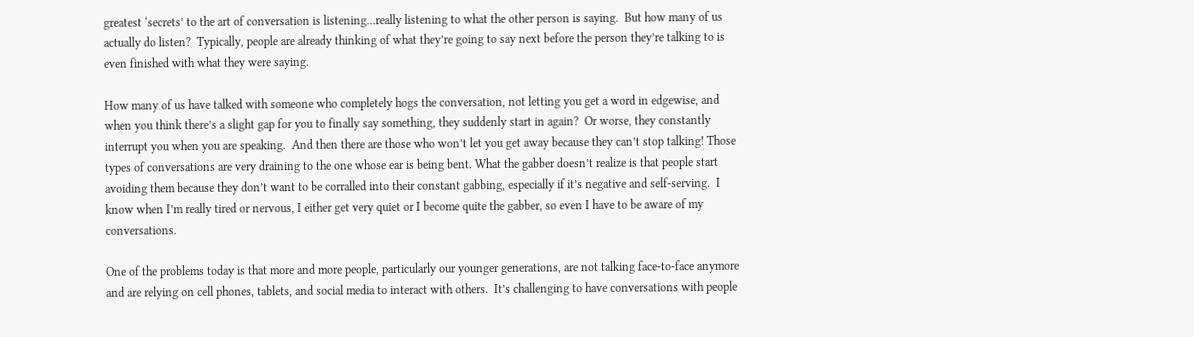greatest ‘secrets’ to the art of conversation is listening…really listening to what the other person is saying.  But how many of us actually do listen?  Typically, people are already thinking of what they’re going to say next before the person they’re talking to is even finished with what they were saying.

How many of us have talked with someone who completely hogs the conversation, not letting you get a word in edgewise, and when you think there’s a slight gap for you to finally say something, they suddenly start in again?  Or worse, they constantly interrupt you when you are speaking.  And then there are those who won’t let you get away because they can’t stop talking! Those types of conversations are very draining to the one whose ear is being bent. What the gabber doesn’t realize is that people start avoiding them because they don’t want to be corralled into their constant gabbing, especially if it’s negative and self-serving.  I know when I’m really tired or nervous, I either get very quiet or I become quite the gabber, so even I have to be aware of my conversations.

One of the problems today is that more and more people, particularly our younger generations, are not talking face-to-face anymore and are relying on cell phones, tablets, and social media to interact with others.  It’s challenging to have conversations with people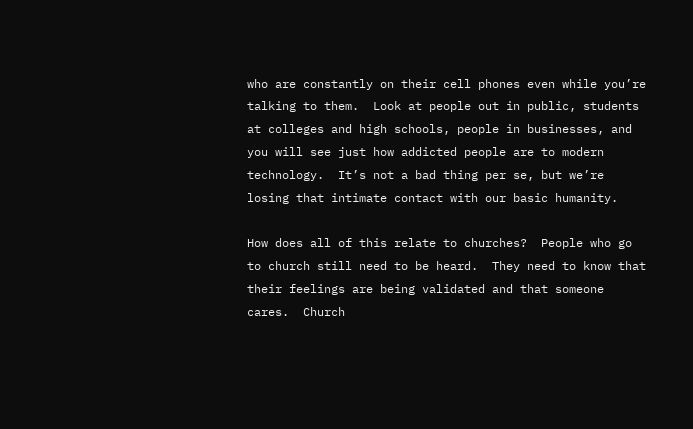who are constantly on their cell phones even while you’re talking to them.  Look at people out in public, students at colleges and high schools, people in businesses, and you will see just how addicted people are to modern technology.  It’s not a bad thing per se, but we’re losing that intimate contact with our basic humanity.

How does all of this relate to churches?  People who go to church still need to be heard.  They need to know that their feelings are being validated and that someone cares.  Church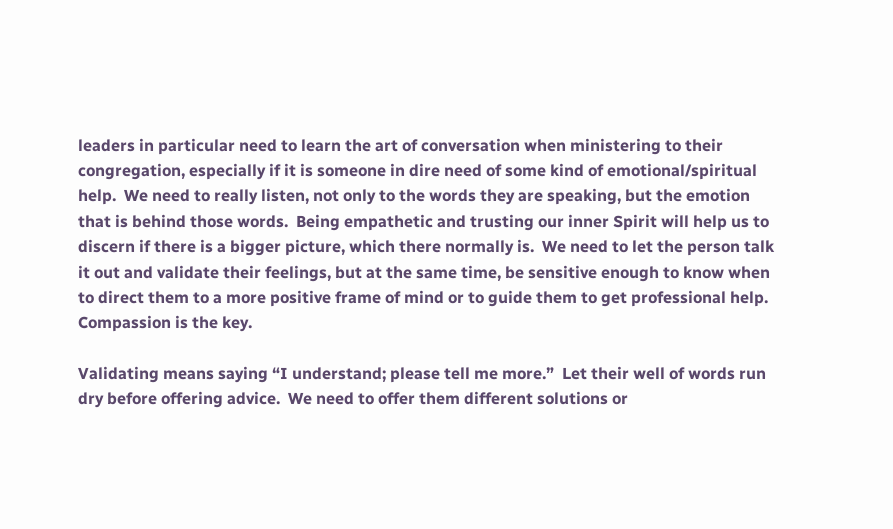leaders in particular need to learn the art of conversation when ministering to their congregation, especially if it is someone in dire need of some kind of emotional/spiritual help.  We need to really listen, not only to the words they are speaking, but the emotion that is behind those words.  Being empathetic and trusting our inner Spirit will help us to discern if there is a bigger picture, which there normally is.  We need to let the person talk it out and validate their feelings, but at the same time, be sensitive enough to know when to direct them to a more positive frame of mind or to guide them to get professional help.  Compassion is the key.

Validating means saying “I understand; please tell me more.”  Let their well of words run dry before offering advice.  We need to offer them different solutions or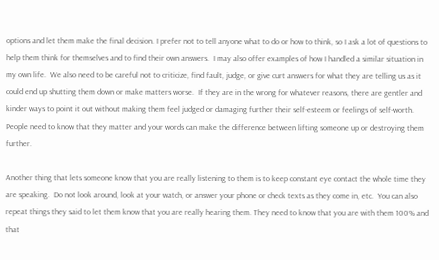options and let them make the final decision. I prefer not to tell anyone what to do or how to think, so I ask a lot of questions to help them think for themselves and to find their own answers.  I may also offer examples of how I handled a similar situation in my own life.  We also need to be careful not to criticize, find fault, judge, or give curt answers for what they are telling us as it could end up shutting them down or make matters worse.  If they are in the wrong for whatever reasons, there are gentler and kinder ways to point it out without making them feel judged or damaging further their self-esteem or feelings of self-worth.  People need to know that they matter and your words can make the difference between lifting someone up or destroying them further.

Another thing that lets someone know that you are really listening to them is to keep constant eye contact the whole time they are speaking.  Do not look around, look at your watch, or answer your phone or check texts as they come in, etc.  You can also repeat things they said to let them know that you are really hearing them. They need to know that you are with them 100% and that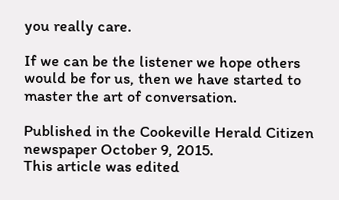you really care.

If we can be the listener we hope others would be for us, then we have started to master the art of conversation.

Published in the Cookeville Herald Citizen newspaper October 9, 2015.
This article was edited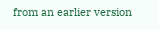from an earlier version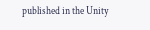published in the Unity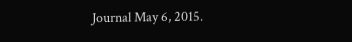Journal May 6, 2015.